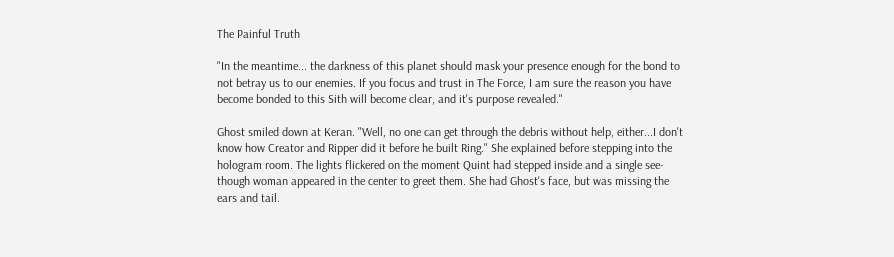The Painful Truth

"In the meantime... the darkness of this planet should mask your presence enough for the bond to not betray us to our enemies. If you focus and trust in The Force, I am sure the reason you have become bonded to this Sith will become clear, and it's purpose revealed."

Ghost smiled down at Keran. "Well, no one can get through the debris without help, either...I don't know how Creator and Ripper did it before he built Ring." She explained before stepping into the hologram room. The lights flickered on the moment Quint had stepped inside and a single see-though woman appeared in the center to greet them. She had Ghost's face, but was missing the ears and tail.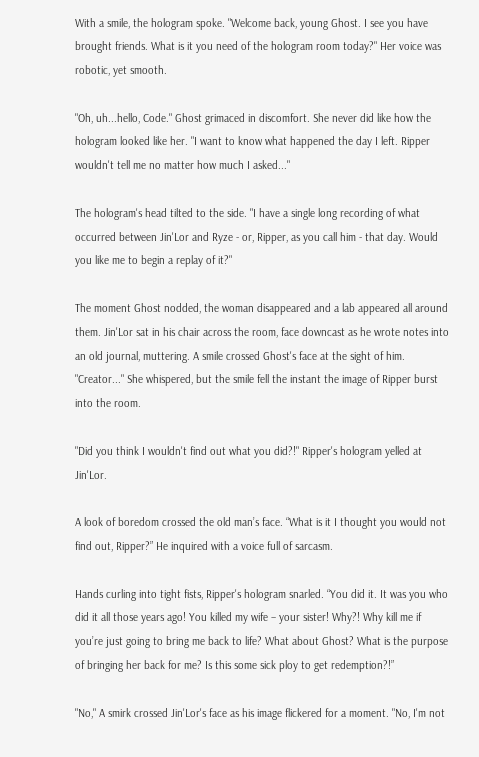With a smile, the hologram spoke. "Welcome back, young Ghost. I see you have brought friends. What is it you need of the hologram room today?" Her voice was robotic, yet smooth.

"Oh, uh...hello, Code." Ghost grimaced in discomfort. She never did like how the hologram looked like her. "I want to know what happened the day I left. Ripper wouldn't tell me no matter how much I asked..."

The hologram's head tilted to the side. "I have a single long recording of what occurred between Jin'Lor and Ryze - or, Ripper, as you call him - that day. Would you like me to begin a replay of it?"

The moment Ghost nodded, the woman disappeared and a lab appeared all around them. Jin'Lor sat in his chair across the room, face downcast as he wrote notes into an old journal, muttering. A smile crossed Ghost's face at the sight of him. "Creator..." She whispered, but the smile fell the instant the image of Ripper burst into the room.

"Did you think I wouldn't find out what you did?!" Ripper's hologram yelled at Jin'Lor.

A look of boredom crossed the old man’s face. “What is it I thought you would not find out, Ripper?” He inquired with a voice full of sarcasm.

Hands curling into tight fists, Ripper's hologram snarled. “You did it. It was you who did it all those years ago! You killed my wife – your sister! Why?! Why kill me if you’re just going to bring me back to life? What about Ghost? What is the purpose of bringing her back for me? Is this some sick ploy to get redemption?!”

"No," A smirk crossed Jin'Lor's face as his image flickered for a moment. "No, I'm not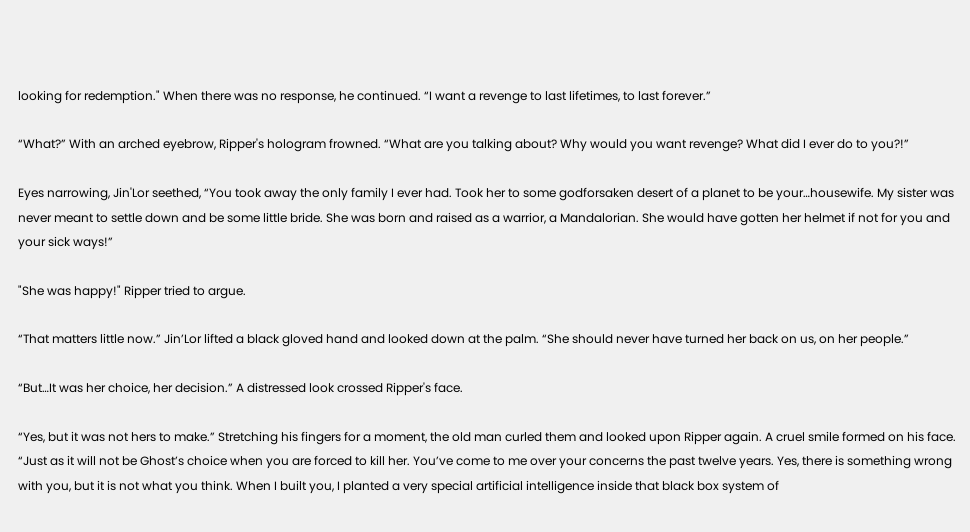looking for redemption." When there was no response, he continued. “I want a revenge to last lifetimes, to last forever.”

“What?” With an arched eyebrow, Ripper's hologram frowned. “What are you talking about? Why would you want revenge? What did I ever do to you?!”

Eyes narrowing, Jin'Lor seethed, “You took away the only family I ever had. Took her to some godforsaken desert of a planet to be your…housewife. My sister was never meant to settle down and be some little bride. She was born and raised as a warrior, a Mandalorian. She would have gotten her helmet if not for you and your sick ways!”

"She was happy!" Ripper tried to argue.

“That matters little now.” Jin’Lor lifted a black gloved hand and looked down at the palm. “She should never have turned her back on us, on her people.”

“But…It was her choice, her decision.” A distressed look crossed Ripper's face.

“Yes, but it was not hers to make.” Stretching his fingers for a moment, the old man curled them and looked upon Ripper again. A cruel smile formed on his face. “Just as it will not be Ghost’s choice when you are forced to kill her. You’ve come to me over your concerns the past twelve years. Yes, there is something wrong with you, but it is not what you think. When I built you, I planted a very special artificial intelligence inside that black box system of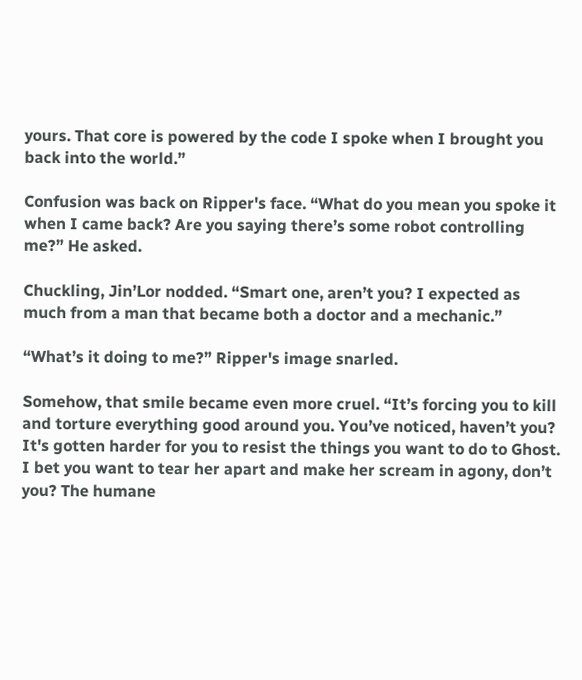yours. That core is powered by the code I spoke when I brought you back into the world.”

Confusion was back on Ripper's face. “What do you mean you spoke it when I came back? Are you saying there’s some robot controlling me?” He asked.

Chuckling, Jin’Lor nodded. “Smart one, aren’t you? I expected as much from a man that became both a doctor and a mechanic.”

“What’s it doing to me?” Ripper's image snarled.

Somehow, that smile became even more cruel. “It’s forcing you to kill and torture everything good around you. You’ve noticed, haven’t you? It's gotten harder for you to resist the things you want to do to Ghost. I bet you want to tear her apart and make her scream in agony, don’t you? The humane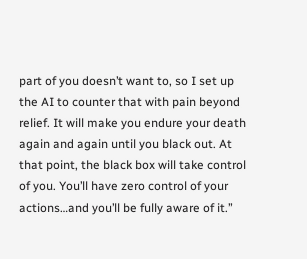part of you doesn’t want to, so I set up the AI to counter that with pain beyond relief. It will make you endure your death again and again until you black out. At that point, the black box will take control of you. You’ll have zero control of your actions…and you’ll be fully aware of it.”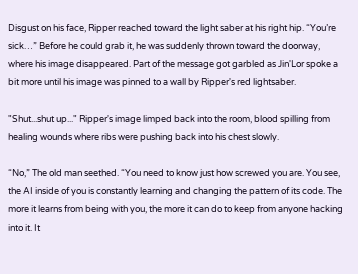Disgust on his face, Ripper reached toward the light saber at his right hip. “You’re sick…” Before he could grab it, he was suddenly thrown toward the doorway, where his image disappeared. Part of the message got garbled as Jin'Lor spoke a bit more until his image was pinned to a wall by Ripper's red lightsaber.

"Shut...shut up..." Ripper's image limped back into the room, blood spilling from healing wounds where ribs were pushing back into his chest slowly.

“No,” The old man seethed. “You need to know just how screwed you are. You see, the AI inside of you is constantly learning and changing the pattern of its code. The more it learns from being with you, the more it can do to keep from anyone hacking into it. It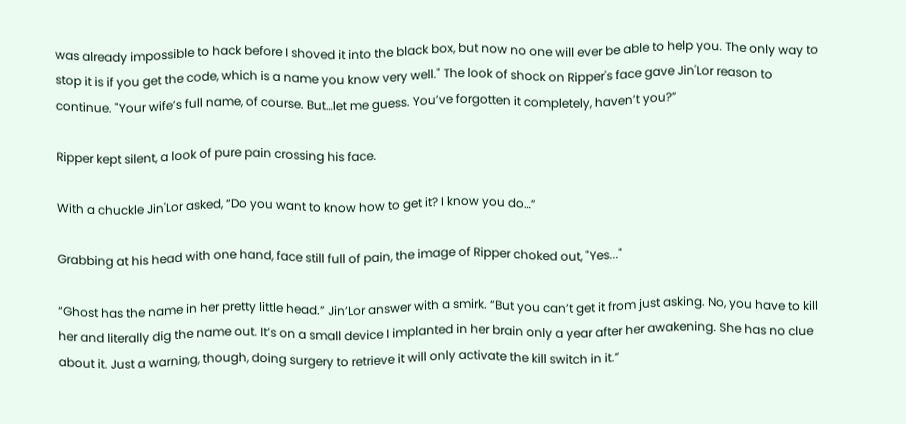was already impossible to hack before I shoved it into the black box, but now no one will ever be able to help you. The only way to stop it is if you get the code, which is a name you know very well." The look of shock on Ripper's face gave Jin'Lor reason to continue. "Your wife’s full name, of course. But…let me guess. You’ve forgotten it completely, haven’t you?”

Ripper kept silent, a look of pure pain crossing his face.

With a chuckle Jin'Lor asked, “Do you want to know how to get it? I know you do…”

Grabbing at his head with one hand, face still full of pain, the image of Ripper choked out, "Yes..."

“Ghost has the name in her pretty little head.” Jin’Lor answer with a smirk. “But you can’t get it from just asking. No, you have to kill her and literally dig the name out. It’s on a small device I implanted in her brain only a year after her awakening. She has no clue about it. Just a warning, though, doing surgery to retrieve it will only activate the kill switch in it.”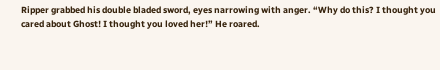Ripper grabbed his double bladed sword, eyes narrowing with anger. “Why do this? I thought you cared about Ghost! I thought you loved her!” He roared.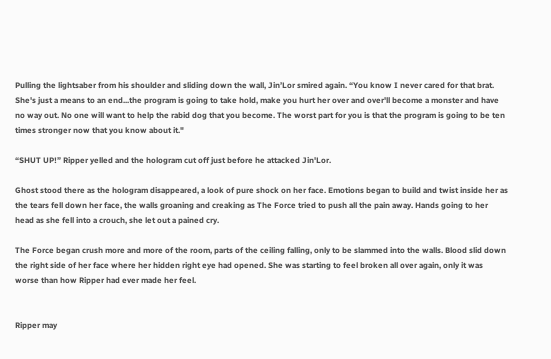Pulling the lightsaber from his shoulder and sliding down the wall, Jin’Lor smired again. “You know I never cared for that brat. She's just a means to an end...the program is going to take hold, make you hurt her over and over'll become a monster and have no way out. No one will want to help the rabid dog that you become. The worst part for you is that the program is going to be ten times stronger now that you know about it."

“SHUT UP!” Ripper yelled and the hologram cut off just before he attacked Jin'Lor.

Ghost stood there as the hologram disappeared, a look of pure shock on her face. Emotions began to build and twist inside her as the tears fell down her face, the walls groaning and creaking as The Force tried to push all the pain away. Hands going to her head as she fell into a crouch, she let out a pained cry.

The Force began crush more and more of the room, parts of the ceiling falling, only to be slammed into the walls. Blood slid down the right side of her face where her hidden right eye had opened. She was starting to feel broken all over again, only it was worse than how Ripper had ever made her feel.


Ripper may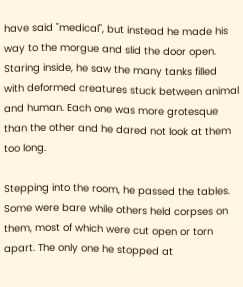have said "medical", but instead he made his way to the morgue and slid the door open. Staring inside, he saw the many tanks filled with deformed creatures stuck between animal and human. Each one was more grotesque than the other and he dared not look at them too long.

Stepping into the room, he passed the tables. Some were bare while others held corpses on them, most of which were cut open or torn apart. The only one he stopped at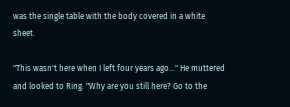was the single table with the body covered in a white sheet.

"This wasn't here when I left four years ago..." He muttered and looked to Ring. "Why are you still here? Go to the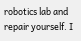robotics lab and repair yourself. I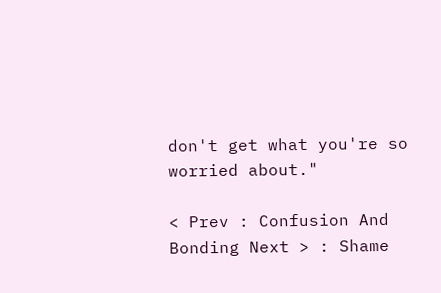don't get what you're so worried about."

< Prev : Confusion And Bonding Next > : Shame